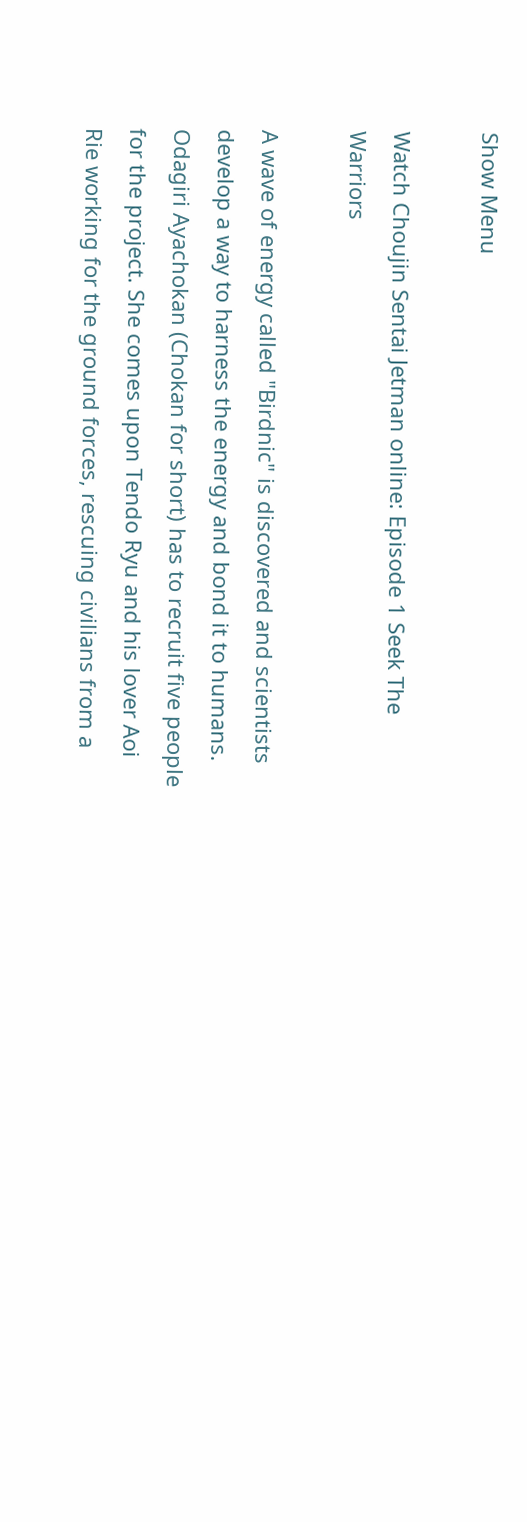Show Menu

Watch Choujin Sentai Jetman online: Episode 1 Seek The Warriors

A wave of energy called "Birdnic" is discovered and scientists develop a way to harness the energy and bond it to humans. Odagiri Ayachokan (Chokan for short) has to recruit five people for the project. She comes upon Tendo Ryu and his lover Aoi Rie working for the ground forces, rescuing civilians from a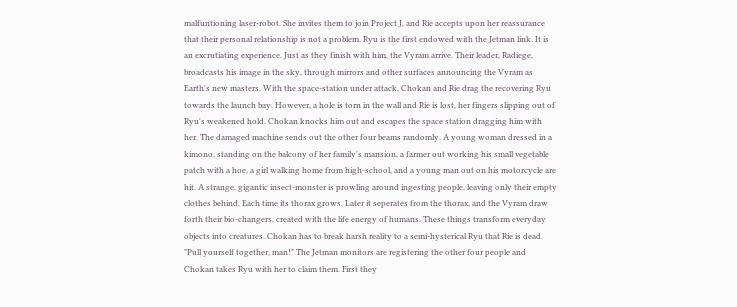malfuntioning laser-robot. She invites them to join Project J, and Rie accepts upon her reassurance that their personal relationship is not a problem. Ryu is the first endowed with the Jetman link. It is an excrutiating experience. Just as they finish with him, the Vyram arrive. Their leader, Radiege, broadcasts his image in the sky, through mirrors and other surfaces announcing the Vyram as Earth's new masters. With the space-station under attack, Chokan and Rie drag the recovering Ryu towards the launch bay. However, a hole is torn in the wall and Rie is lost, her fingers slipping out of Ryu's weakened hold. Chokan knocks him out and escapes the space station dragging him with her. The damaged machine sends out the other four beams randomly. A young woman dressed in a kimono, standing on the balcony of her family's mansion, a farmer out working his small vegetable patch with a hoe, a girl walking home from high-school, and a young man out on his motorcycle are hit. A strange, gigantic insect-monster is prowling around ingesting people, leaving only their empty clothes behind. Each time its thorax grows. Later it seperates from the thorax, and the Vyram draw forth their bio-changers, created with the life energy of humans. These things transform everyday objects into creatures. Chokan has to break harsh reality to a semi-hysterical Ryu that Rie is dead. "Pull yourself together, man!" The Jetman monitors are registering the other four people and Chokan takes Ryu with her to claim them. First they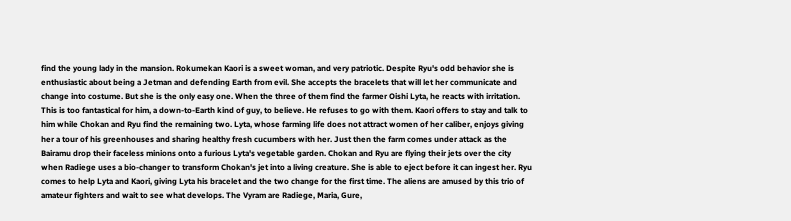find the young lady in the mansion. Rokumekan Kaori is a sweet woman, and very patriotic. Despite Ryu's odd behavior she is enthusiastic about being a Jetman and defending Earth from evil. She accepts the bracelets that will let her communicate and change into costume. But she is the only easy one. When the three of them find the farmer Oishi Lyta, he reacts with irritation. This is too fantastical for him, a down-to-Earth kind of guy, to believe. He refuses to go with them. Kaori offers to stay and talk to him while Chokan and Ryu find the remaining two. Lyta, whose farming life does not attract women of her caliber, enjoys giving her a tour of his greenhouses and sharing healthy fresh cucumbers with her. Just then the farm comes under attack as the Bairamu drop their faceless minions onto a furious Lyta's vegetable garden. Chokan and Ryu are flying their jets over the city when Radiege uses a bio-changer to transform Chokan's jet into a living creature. She is able to eject before it can ingest her. Ryu comes to help Lyta and Kaori, giving Lyta his bracelet and the two change for the first time. The aliens are amused by this trio of amateur fighters and wait to see what develops. The Vyram are Radiege, Maria, Gure,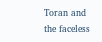Toran and the faceless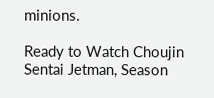minions.

Ready to Watch Choujin Sentai Jetman, Season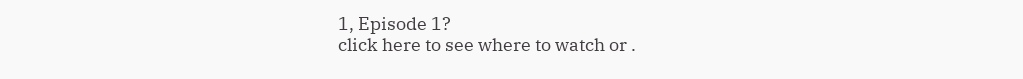1, Episode 1?
click here to see where to watch or .